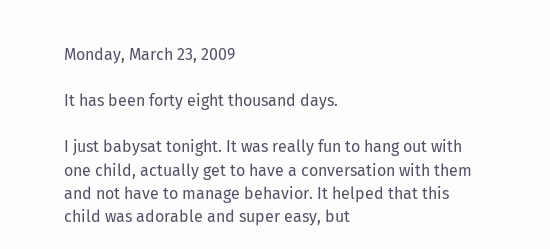Monday, March 23, 2009

It has been forty eight thousand days.

I just babysat tonight. It was really fun to hang out with one child, actually get to have a conversation with them and not have to manage behavior. It helped that this child was adorable and super easy, but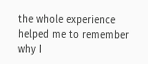the whole experience helped me to remember why I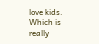love kids. Which is really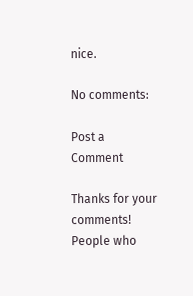nice.

No comments:

Post a Comment

Thanks for your comments! People who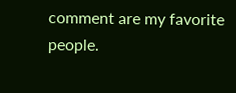comment are my favorite people.